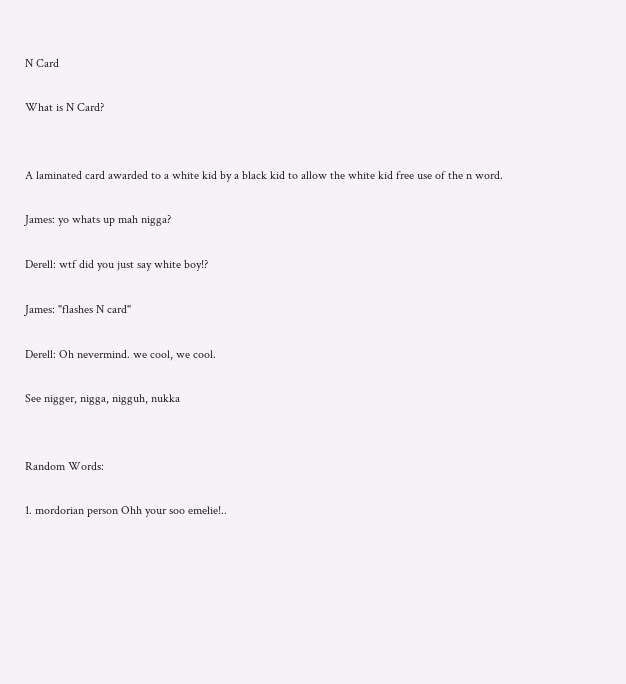N Card

What is N Card?


A laminated card awarded to a white kid by a black kid to allow the white kid free use of the n word.

James: yo whats up mah nigga?

Derell: wtf did you just say white boy!?

James: "flashes N card"

Derell: Oh nevermind. we cool, we cool.

See nigger, nigga, nigguh, nukka


Random Words:

1. mordorian person Ohh your soo emelie!..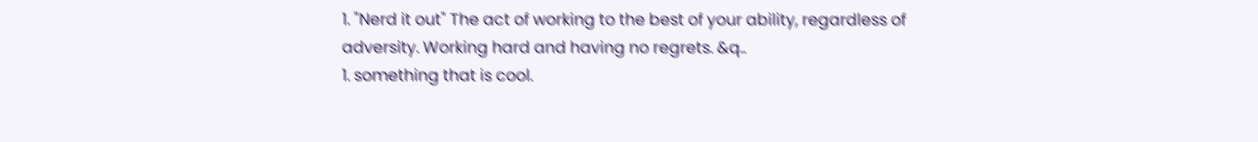1. "Nerd it out" The act of working to the best of your ability, regardless of adversity. Working hard and having no regrets. &q..
1. something that is cool.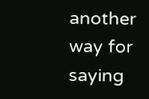another way for saying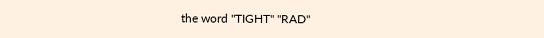the word "TIGHT" "RAD"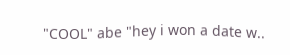"COOL" abe "hey i won a date w..